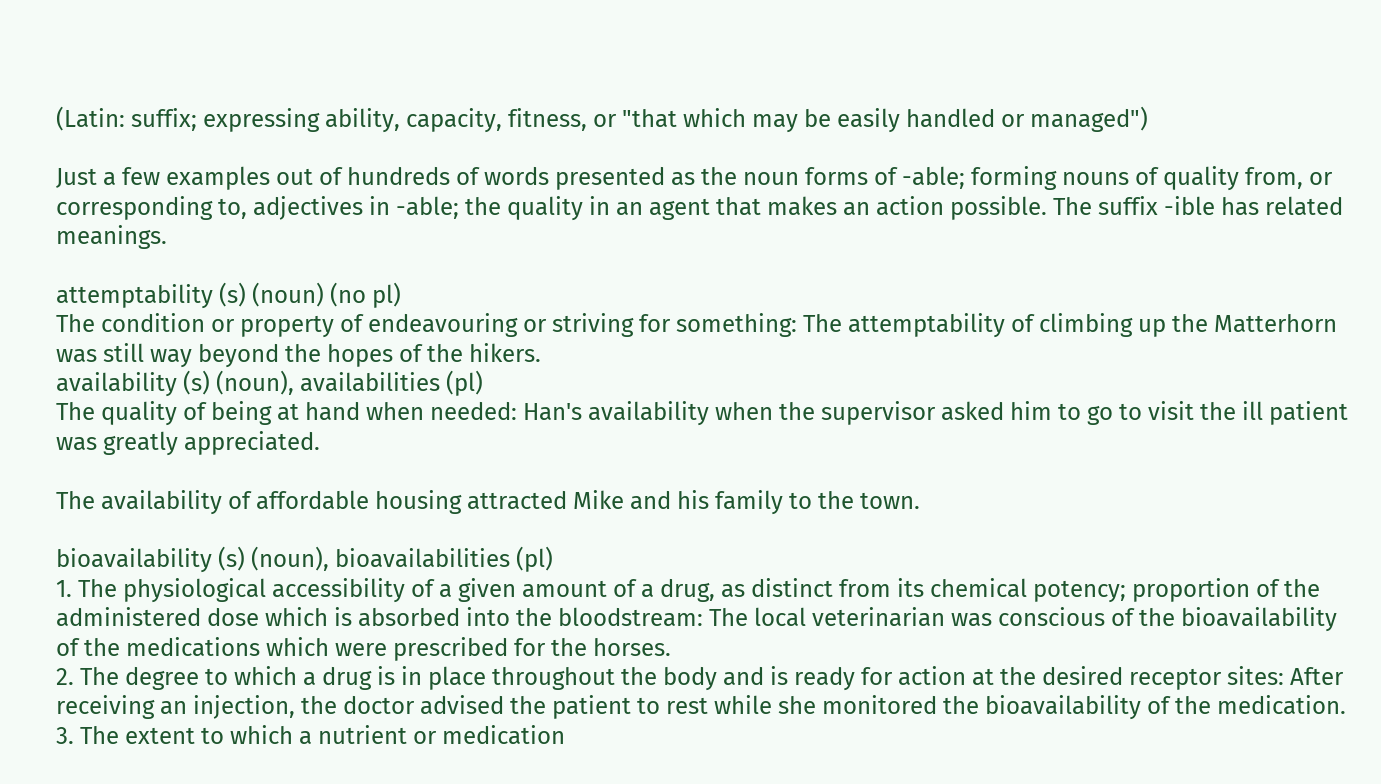(Latin: suffix; expressing ability, capacity, fitness, or "that which may be easily handled or managed")

Just a few examples out of hundreds of words presented as the noun forms of -able; forming nouns of quality from, or corresponding to, adjectives in -able; the quality in an agent that makes an action possible. The suffix -ible has related meanings.

attemptability (s) (noun) (no pl)
The condition or property of endeavouring or striving for something: The attemptability of climbing up the Matterhorn was still way beyond the hopes of the hikers.
availability (s) (noun), availabilities (pl)
The quality of being at hand when needed: Han's availability when the supervisor asked him to go to visit the ill patient was greatly appreciated.

The availability of affordable housing attracted Mike and his family to the town.

bioavailability (s) (noun), bioavailabilities (pl)
1. The physiological accessibility of a given amount of a drug, as distinct from its chemical potency; proportion of the administered dose which is absorbed into the bloodstream: The local veterinarian was conscious of the bioavailability of the medications which were prescribed for the horses.
2. The degree to which a drug is in place throughout the body and is ready for action at the desired receptor sites: After receiving an injection, the doctor advised the patient to rest while she monitored the bioavailability of the medication.
3. The extent to which a nutrient or medication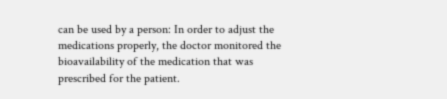can be used by a person: In order to adjust the medications properly, the doctor monitored the bioavailability of the medication that was prescribed for the patient.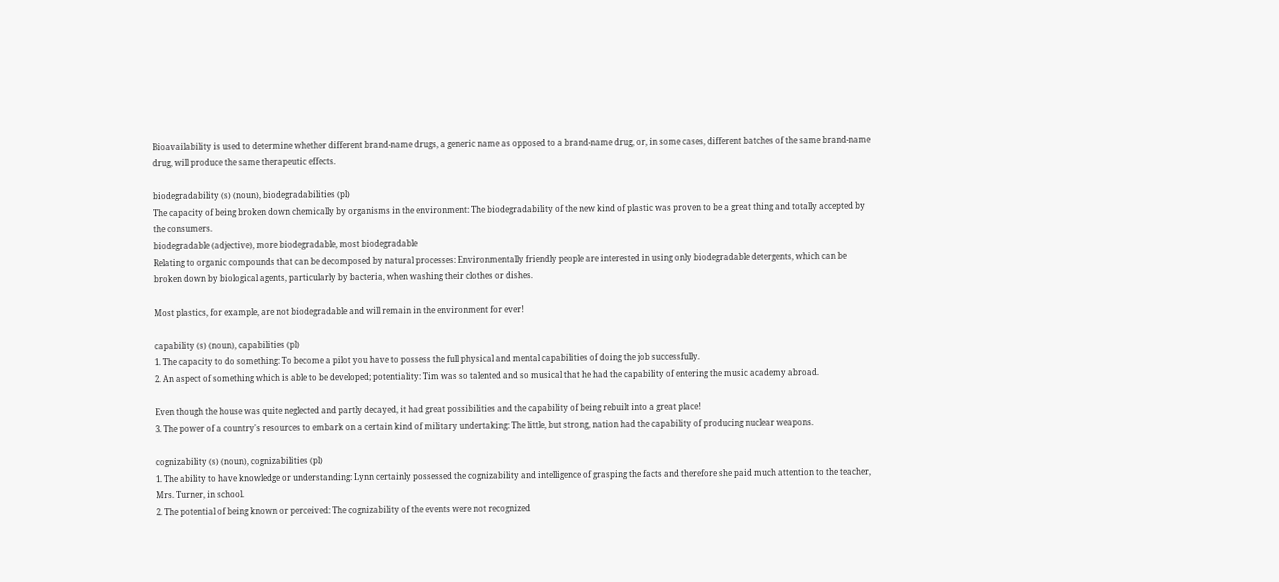Bioavailability is used to determine whether different brand-name drugs, a generic name as opposed to a brand-name drug, or, in some cases, different batches of the same brand-name drug, will produce the same therapeutic effects.

biodegradability (s) (noun), biodegradabilities (pl)
The capacity of being broken down chemically by organisms in the environment: The biodegradability of the new kind of plastic was proven to be a great thing and totally accepted by the consumers.
biodegradable (adjective), more biodegradable, most biodegradable
Relating to organic compounds that can be decomposed by natural processes: Environmentally friendly people are interested in using only biodegradable detergents, which can be broken down by biological agents, particularly by bacteria, when washing their clothes or dishes.

Most plastics, for example, are not biodegradable and will remain in the environment for ever!

capability (s) (noun), capabilities (pl)
1. The capacity to do something: To become a pilot you have to possess the full physical and mental capabilities of doing the job successfully.
2. An aspect of something which is able to be developed; potentiality: Tim was so talented and so musical that he had the capability of entering the music academy abroad.

Even though the house was quite neglected and partly decayed, it had great possibilities and the capability of being rebuilt into a great place!
3. The power of a country's resources to embark on a certain kind of military undertaking: The little, but strong, nation had the capability of producing nuclear weapons.

cognizability (s) (noun), cognizabilities (pl)
1. The ability to have knowledge or understanding: Lynn certainly possessed the cognizability and intelligence of grasping the facts and therefore she paid much attention to the teacher, Mrs. Turner, in school.
2. The potential of being known or perceived: The cognizability of the events were not recognized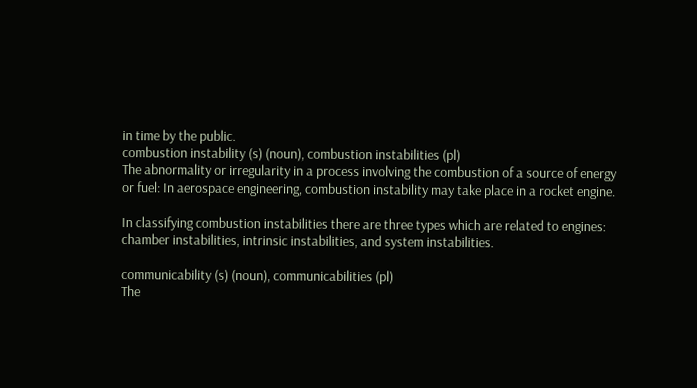in time by the public.
combustion instability (s) (noun), combustion instabilities (pl)
The abnormality or irregularity in a process involving the combustion of a source of energy or fuel: In aerospace engineering, combustion instability may take place in a rocket engine.

In classifying combustion instabilities there are three types which are related to engines: chamber instabilities, intrinsic instabilities, and system instabilities.

communicability (s) (noun), communicabilities (pl)
The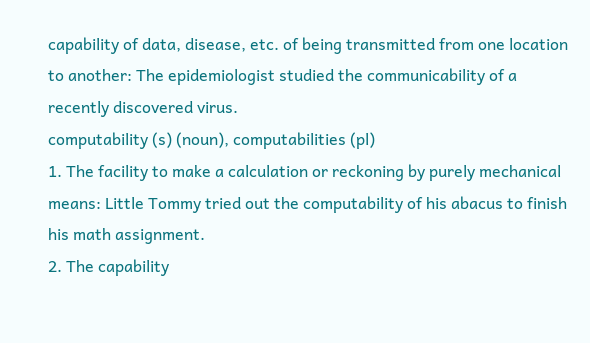capability of data, disease, etc. of being transmitted from one location to another: The epidemiologist studied the communicability of a recently discovered virus.
computability (s) (noun), computabilities (pl)
1. The facility to make a calculation or reckoning by purely mechanical means: Little Tommy tried out the computability of his abacus to finish his math assignment.
2. The capability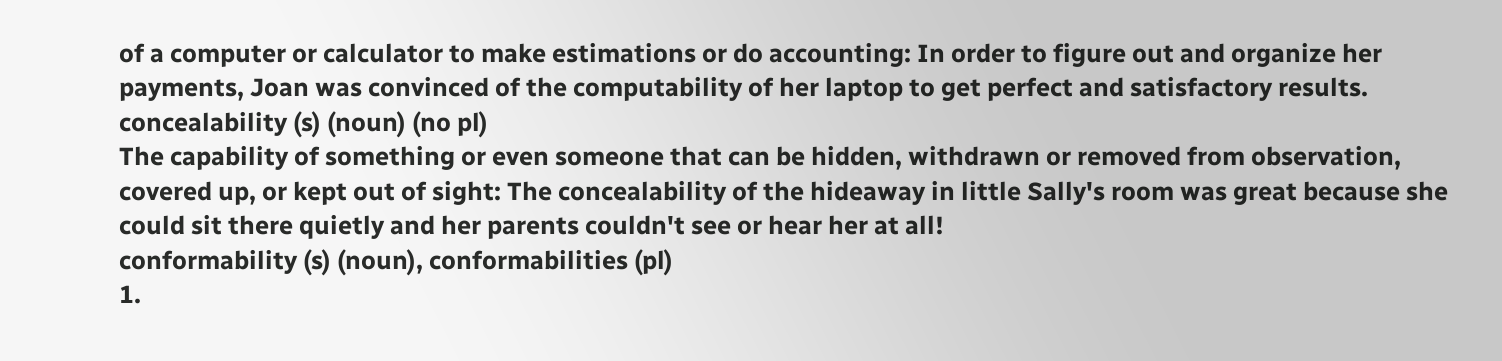of a computer or calculator to make estimations or do accounting: In order to figure out and organize her payments, Joan was convinced of the computability of her laptop to get perfect and satisfactory results.
concealability (s) (noun) (no pl)
The capability of something or even someone that can be hidden, withdrawn or removed from observation, covered up, or kept out of sight: The concealability of the hideaway in little Sally's room was great because she could sit there quietly and her parents couldn't see or hear her at all!
conformability (s) (noun), conformabilities (pl)
1.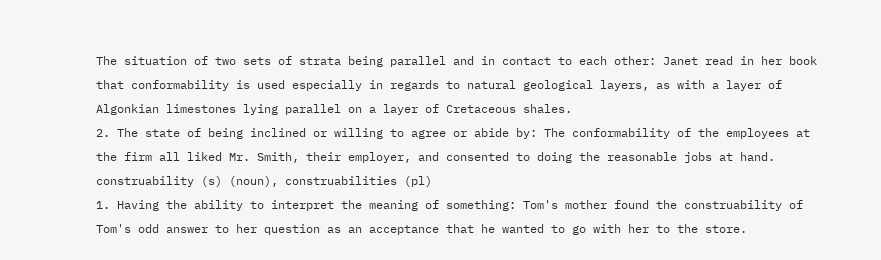The situation of two sets of strata being parallel and in contact to each other: Janet read in her book that conformability is used especially in regards to natural geological layers, as with a layer of Algonkian limestones lying parallel on a layer of Cretaceous shales.
2. The state of being inclined or willing to agree or abide by: The conformability of the employees at the firm all liked Mr. Smith, their employer, and consented to doing the reasonable jobs at hand.
construability (s) (noun), construabilities (pl)
1. Having the ability to interpret the meaning of something: Tom's mother found the construability of Tom's odd answer to her question as an acceptance that he wanted to go with her to the store.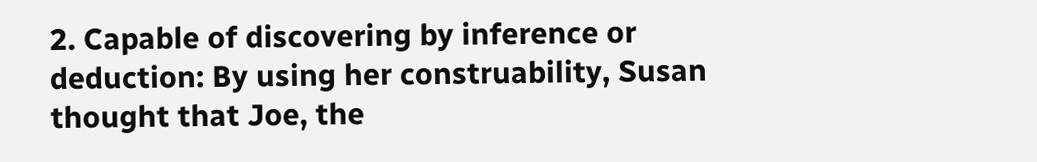2. Capable of discovering by inference or deduction: By using her construability, Susan thought that Joe, the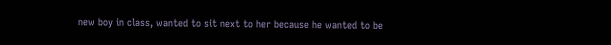new boy in class, wanted to sit next to her because he wanted to be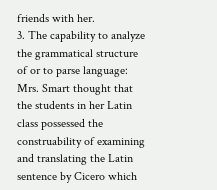friends with her.
3. The capability to analyze the grammatical structure of or to parse language: Mrs. Smart thought that the students in her Latin class possessed the construability of examining and translating the Latin sentence by Cicero which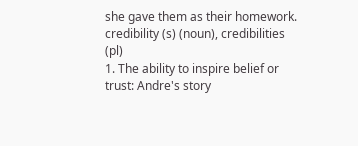she gave them as their homework.
credibility (s) (noun), credibilities (pl)
1. The ability to inspire belief or trust: Andre's story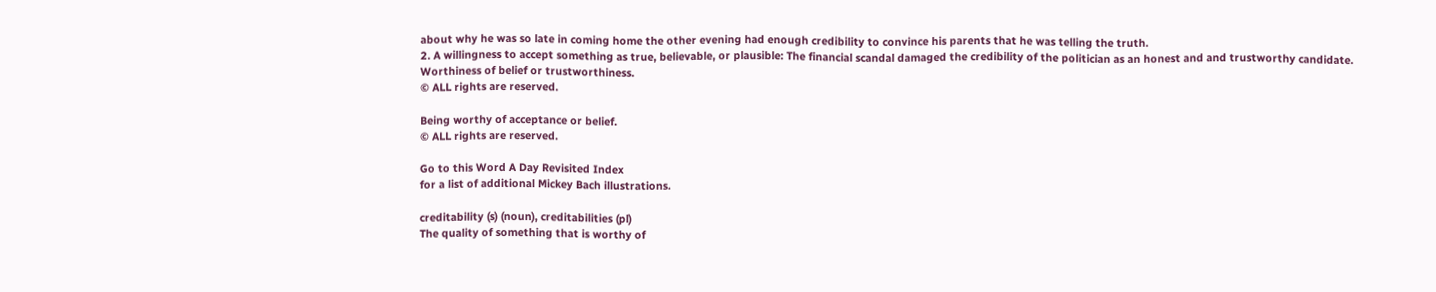about why he was so late in coming home the other evening had enough credibility to convince his parents that he was telling the truth.
2. A willingness to accept something as true, believable, or plausible: The financial scandal damaged the credibility of the politician as an honest and and trustworthy candidate.
Worthiness of belief or trustworthiness.
© ALL rights are reserved.

Being worthy of acceptance or belief.
© ALL rights are reserved.

Go to this Word A Day Revisited Index
for a list of additional Mickey Bach illustrations.

creditability (s) (noun), creditabilities (pl)
The quality of something that is worthy of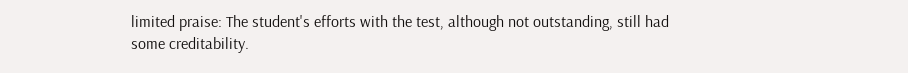limited praise: The student's efforts with the test, although not outstanding, still had some creditability.